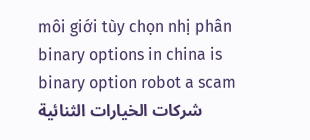môi giới tùy chọn nhị phân binary options in china is binary option robot a scam شركات الخيارات الثنائية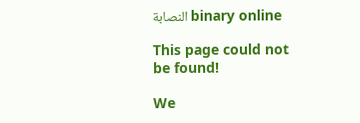النصابة binary online

This page could not be found!

We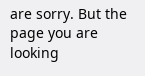are sorry. But the page you are looking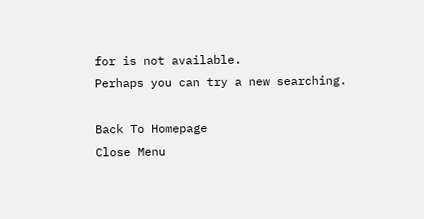for is not available.
Perhaps you can try a new searching.

Back To Homepage
Close Menu